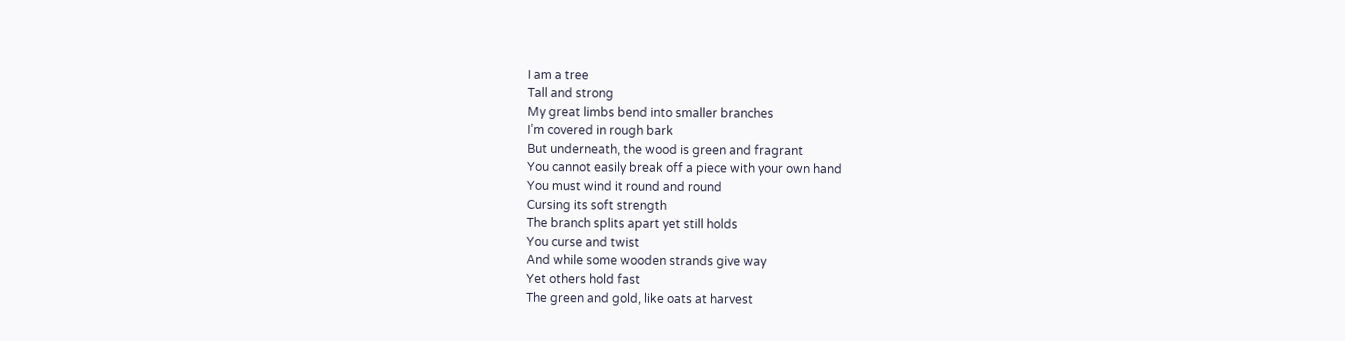I am a tree
Tall and strong
My great limbs bend into smaller branches
I’m covered in rough bark
But underneath, the wood is green and fragrant
You cannot easily break off a piece with your own hand
You must wind it round and round
Cursing its soft strength
The branch splits apart yet still holds
You curse and twist
And while some wooden strands give way
Yet others hold fast
The green and gold, like oats at harvest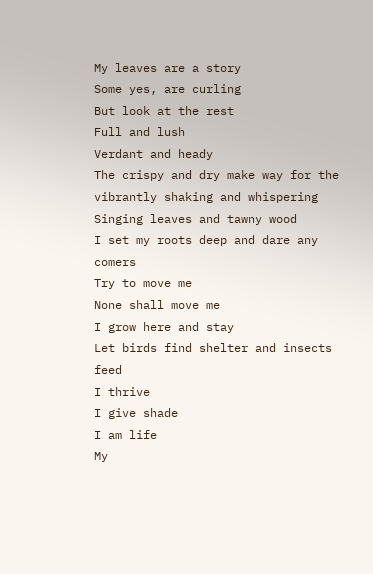My leaves are a story
Some yes, are curling
But look at the rest
Full and lush
Verdant and heady
The crispy and dry make way for the vibrantly shaking and whispering
Singing leaves and tawny wood
I set my roots deep and dare any comers
Try to move me
None shall move me
I grow here and stay
Let birds find shelter and insects feed
I thrive
I give shade
I am life
My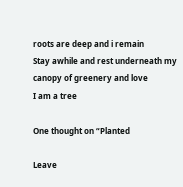roots are deep and i remain
Stay awhile and rest underneath my canopy of greenery and love
I am a tree

One thought on “Planted

Leave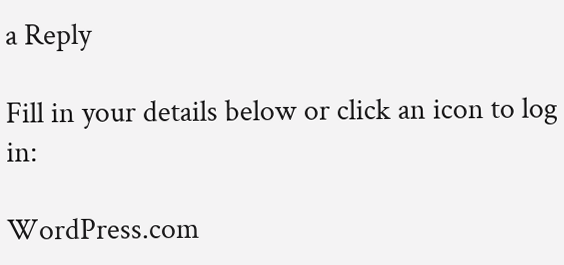a Reply

Fill in your details below or click an icon to log in:

WordPress.com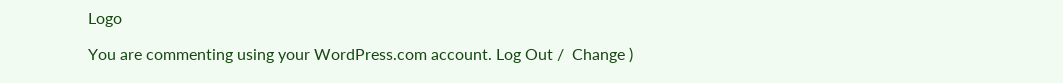Logo

You are commenting using your WordPress.com account. Log Out /  Change )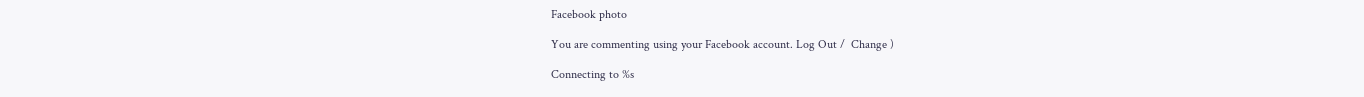Facebook photo

You are commenting using your Facebook account. Log Out /  Change )

Connecting to %s